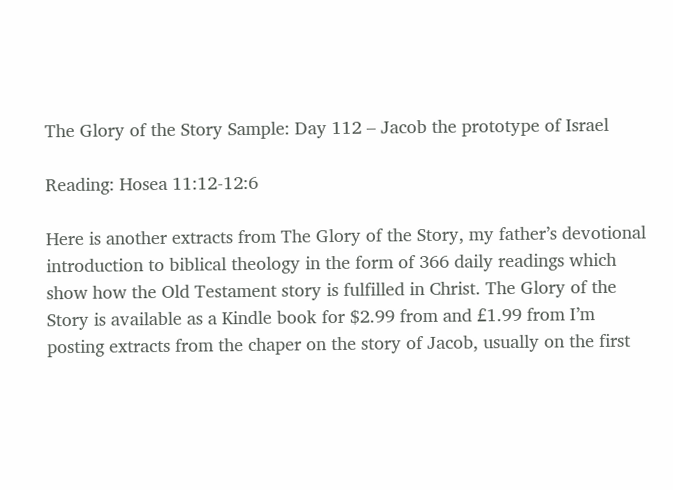The Glory of the Story Sample: Day 112 – Jacob the prototype of Israel

Reading: Hosea 11:12-12:6

Here is another extracts from The Glory of the Story, my father’s devotional introduction to biblical theology in the form of 366 daily readings which show how the Old Testament story is fulfilled in Christ. The Glory of the Story is available as a Kindle book for $2.99 from and £1.99 from I’m posting extracts from the chaper on the story of Jacob, usually on the first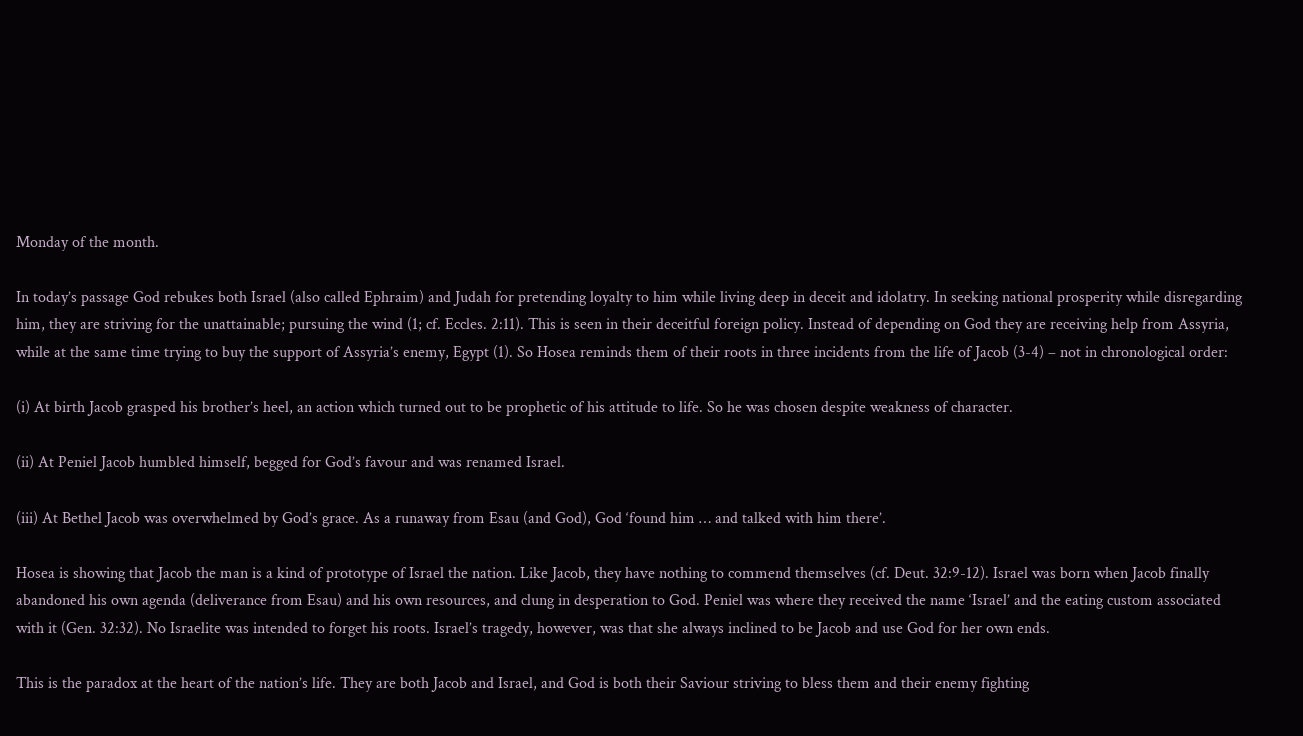Monday of the month.

In today’s passage God rebukes both Israel (also called Ephraim) and Judah for pretending loyalty to him while living deep in deceit and idolatry. In seeking national prosperity while disregarding him, they are striving for the unattainable; pursuing the wind (1; cf. Eccles. 2:11). This is seen in their deceitful foreign policy. Instead of depending on God they are receiving help from Assyria, while at the same time trying to buy the support of Assyria’s enemy, Egypt (1). So Hosea reminds them of their roots in three incidents from the life of Jacob (3-4) – not in chronological order:

(i) At birth Jacob grasped his brother’s heel, an action which turned out to be prophetic of his attitude to life. So he was chosen despite weakness of character.

(ii) At Peniel Jacob humbled himself, begged for God’s favour and was renamed Israel.

(iii) At Bethel Jacob was overwhelmed by God’s grace. As a runaway from Esau (and God), God ‘found him … and talked with him there’.

Hosea is showing that Jacob the man is a kind of prototype of Israel the nation. Like Jacob, they have nothing to commend themselves (cf. Deut. 32:9-12). Israel was born when Jacob finally abandoned his own agenda (deliverance from Esau) and his own resources, and clung in desperation to God. Peniel was where they received the name ‘Israel’ and the eating custom associated with it (Gen. 32:32). No Israelite was intended to forget his roots. Israel’s tragedy, however, was that she always inclined to be Jacob and use God for her own ends.

This is the paradox at the heart of the nation’s life. They are both Jacob and Israel, and God is both their Saviour striving to bless them and their enemy fighting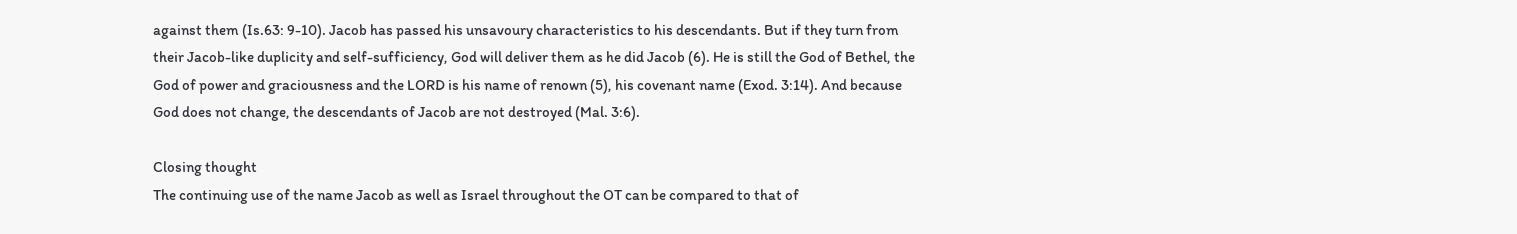against them (Is.63: 9-10). Jacob has passed his unsavoury characteristics to his descendants. But if they turn from their Jacob-like duplicity and self-sufficiency, God will deliver them as he did Jacob (6). He is still the God of Bethel, the God of power and graciousness and the LORD is his name of renown (5), his covenant name (Exod. 3:14). And because God does not change, the descendants of Jacob are not destroyed (Mal. 3:6).

Closing thought
The continuing use of the name Jacob as well as Israel throughout the OT can be compared to that of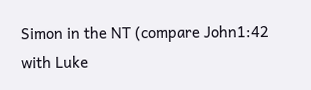Simon in the NT (compare John1:42 with Luke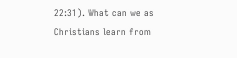22:31). What can we as Christians learn from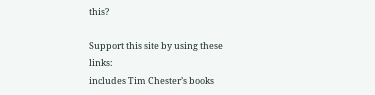this?

Support this site by using these links:
includes Tim Chester’s books